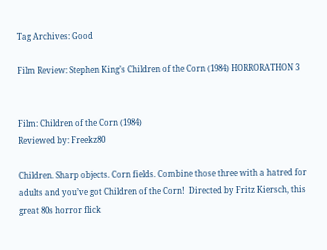Tag Archives: Good

Film Review: Stephen King’s Children of the Corn (1984) HORRORATHON 3


Film: Children of the Corn (1984)
Reviewed by: Freekz80

Children. Sharp objects. Corn fields. Combine those three with a hatred for adults and you’ve got Children of the Corn!  Directed by Fritz Kiersch, this great 80s horror flick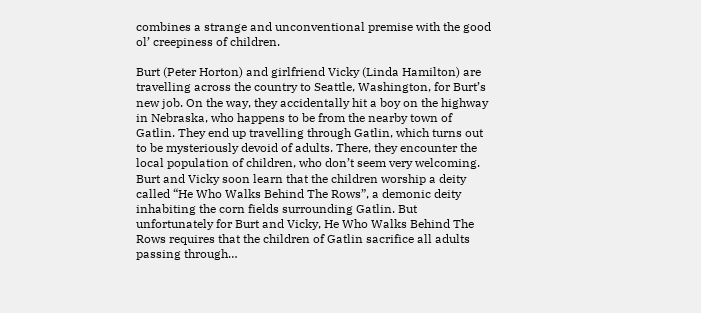combines a strange and unconventional premise with the good ol’ creepiness of children.

Burt (Peter Horton) and girlfriend Vicky (Linda Hamilton) are travelling across the country to Seattle, Washington, for Burt’s new job. On the way, they accidentally hit a boy on the highway in Nebraska, who happens to be from the nearby town of Gatlin. They end up travelling through Gatlin, which turns out to be mysteriously devoid of adults. There, they encounter the local population of children, who don’t seem very welcoming. Burt and Vicky soon learn that the children worship a deity called “He Who Walks Behind The Rows”, a demonic deity inhabiting the corn fields surrounding Gatlin. But unfortunately for Burt and Vicky, He Who Walks Behind The Rows requires that the children of Gatlin sacrifice all adults passing through…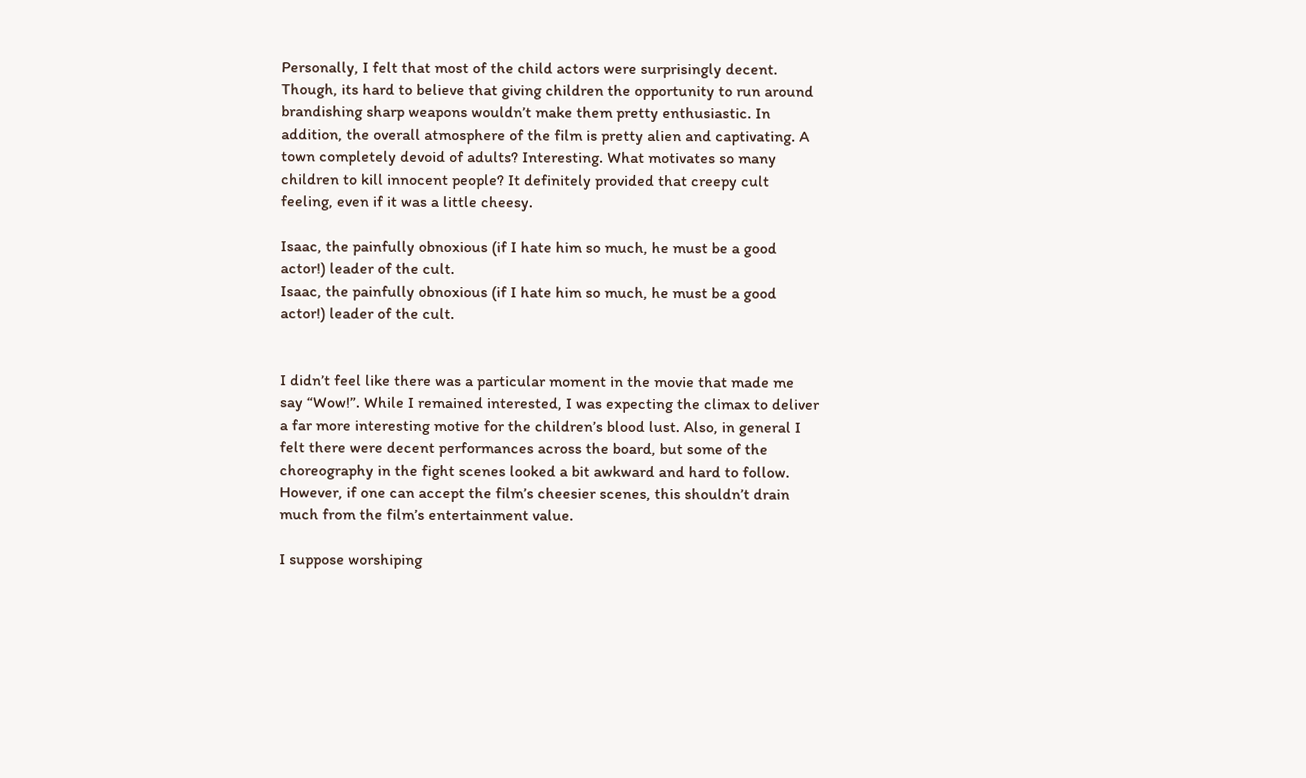Personally, I felt that most of the child actors were surprisingly decent. Though, its hard to believe that giving children the opportunity to run around brandishing sharp weapons wouldn’t make them pretty enthusiastic. In addition, the overall atmosphere of the film is pretty alien and captivating. A town completely devoid of adults? Interesting. What motivates so many children to kill innocent people? It definitely provided that creepy cult feeling, even if it was a little cheesy.

Isaac, the painfully obnoxious (if I hate him so much, he must be a good actor!) leader of the cult.
Isaac, the painfully obnoxious (if I hate him so much, he must be a good actor!) leader of the cult.


I didn’t feel like there was a particular moment in the movie that made me say “Wow!”. While I remained interested, I was expecting the climax to deliver a far more interesting motive for the children’s blood lust. Also, in general I felt there were decent performances across the board, but some of the choreography in the fight scenes looked a bit awkward and hard to follow. However, if one can accept the film’s cheesier scenes, this shouldn’t drain much from the film’s entertainment value.

I suppose worshiping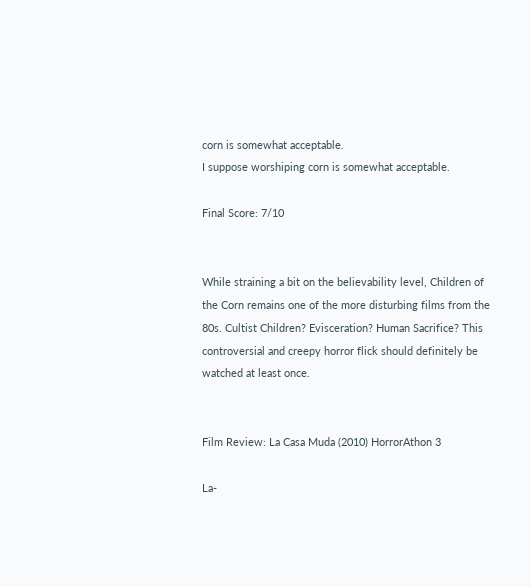corn is somewhat acceptable.
I suppose worshiping corn is somewhat acceptable.

Final Score: 7/10


While straining a bit on the believability level, Children of the Corn remains one of the more disturbing films from the 80s. Cultist Children? Evisceration? Human Sacrifice? This controversial and creepy horror flick should definitely be watched at least once.


Film Review: La Casa Muda (2010) HorrorAthon 3

La-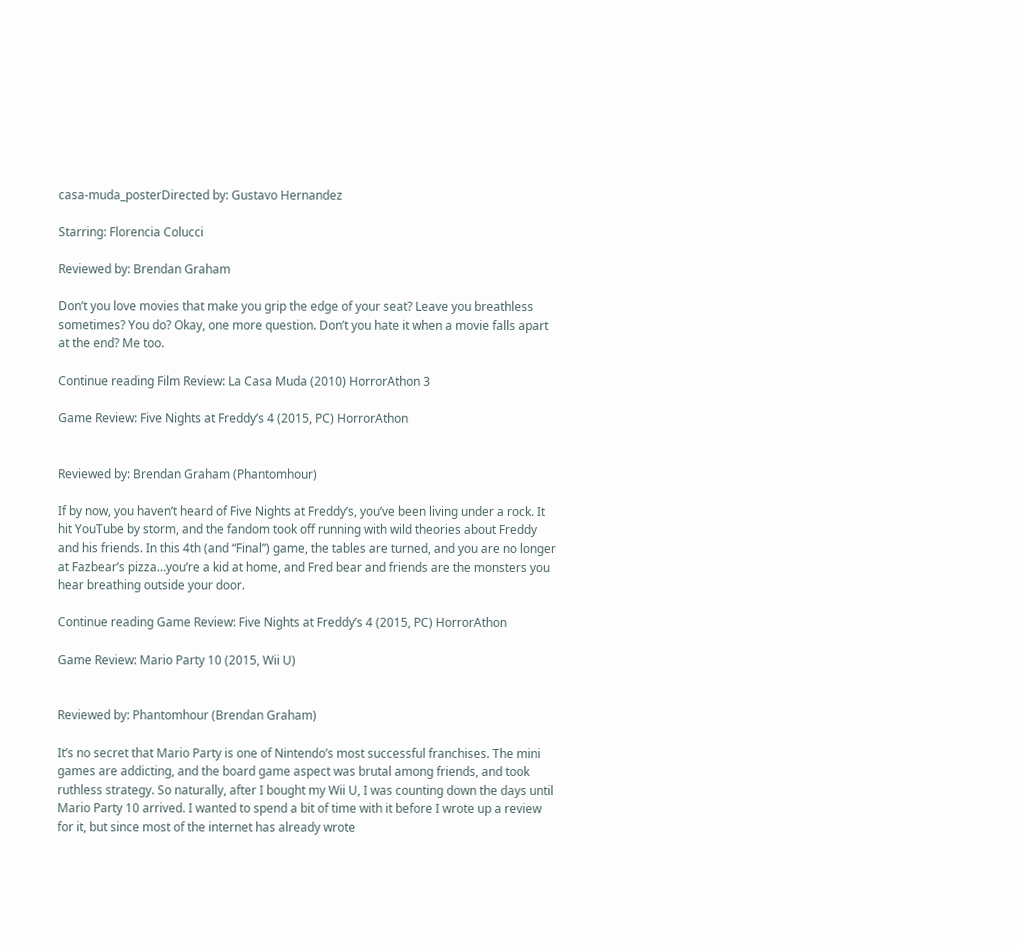casa-muda_posterDirected by: Gustavo Hernandez

Starring: Florencia Colucci

Reviewed by: Brendan Graham

Don’t you love movies that make you grip the edge of your seat? Leave you breathless sometimes? You do? Okay, one more question. Don’t you hate it when a movie falls apart at the end? Me too.

Continue reading Film Review: La Casa Muda (2010) HorrorAthon 3

Game Review: Five Nights at Freddy’s 4 (2015, PC) HorrorAthon


Reviewed by: Brendan Graham (Phantomhour)

If by now, you haven’t heard of Five Nights at Freddy’s, you’ve been living under a rock. It hit YouTube by storm, and the fandom took off running with wild theories about Freddy and his friends. In this 4th (and “Final”) game, the tables are turned, and you are no longer at Fazbear’s pizza…you’re a kid at home, and Fred bear and friends are the monsters you hear breathing outside your door.

Continue reading Game Review: Five Nights at Freddy’s 4 (2015, PC) HorrorAthon

Game Review: Mario Party 10 (2015, Wii U)


Reviewed by: Phantomhour (Brendan Graham)

It’s no secret that Mario Party is one of Nintendo’s most successful franchises. The mini games are addicting, and the board game aspect was brutal among friends, and took ruthless strategy. So naturally, after I bought my Wii U, I was counting down the days until Mario Party 10 arrived. I wanted to spend a bit of time with it before I wrote up a review for it, but since most of the internet has already wrote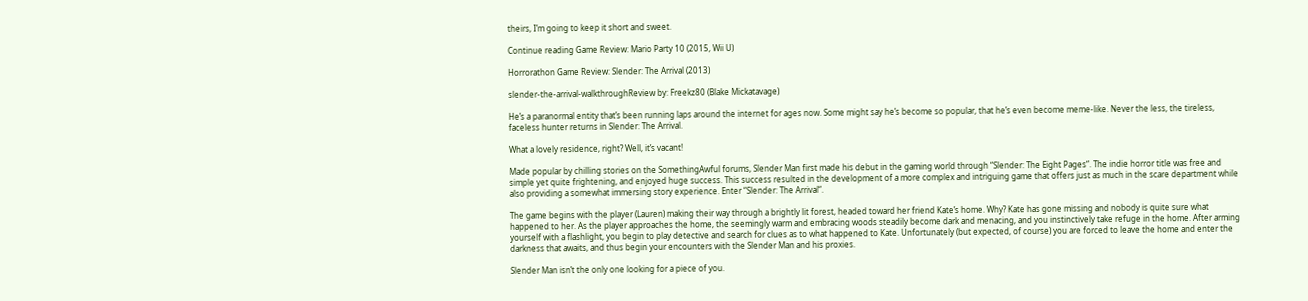theirs, I’m going to keep it short and sweet.

Continue reading Game Review: Mario Party 10 (2015, Wii U)

Horrorathon Game Review: Slender: The Arrival (2013)

slender-the-arrival-walkthroughReview by: Freekz80 (Blake Mickatavage)

He’s a paranormal entity that’s been running laps around the internet for ages now. Some might say he’s become so popular, that he’s even become meme-like. Never the less, the tireless, faceless hunter returns in Slender: The Arrival.

What a lovely residence, right? Well, it’s vacant!

Made popular by chilling stories on the SomethingAwful forums, Slender Man first made his debut in the gaming world through “Slender: The Eight Pages“. The indie horror title was free and simple yet quite frightening, and enjoyed huge success. This success resulted in the development of a more complex and intriguing game that offers just as much in the scare department while also providing a somewhat immersing story experience. Enter “Slender: The Arrival“.

The game begins with the player (Lauren) making their way through a brightly lit forest, headed toward her friend Kate’s home. Why? Kate has gone missing and nobody is quite sure what happened to her. As the player approaches the home, the seemingly warm and embracing woods steadily become dark and menacing, and you instinctively take refuge in the home. After arming yourself with a flashlight, you begin to play detective and search for clues as to what happened to Kate. Unfortunately (but expected, of course) you are forced to leave the home and enter the darkness that awaits, and thus begin your encounters with the Slender Man and his proxies.

Slender Man isn’t the only one looking for a piece of you.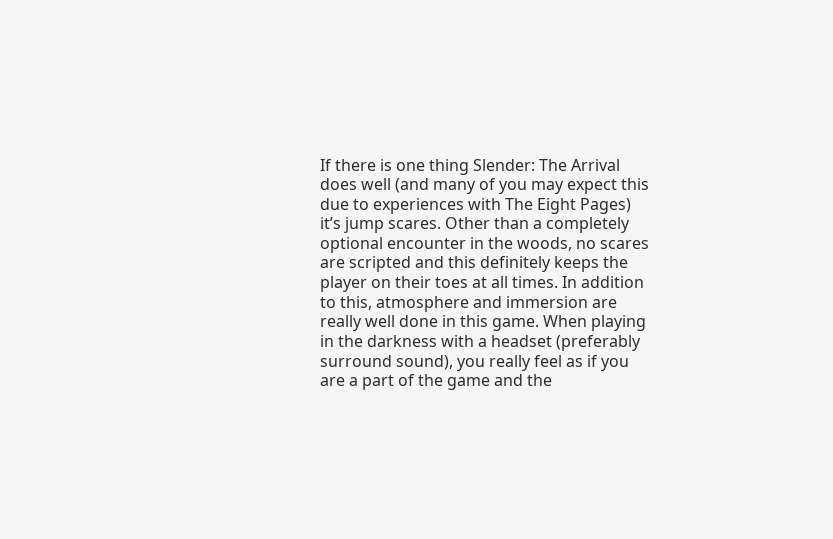If there is one thing Slender: The Arrival does well (and many of you may expect this due to experiences with The Eight Pages) it’s jump scares. Other than a completely optional encounter in the woods, no scares are scripted and this definitely keeps the player on their toes at all times. In addition to this, atmosphere and immersion are really well done in this game. When playing in the darkness with a headset (preferably surround sound), you really feel as if you are a part of the game and the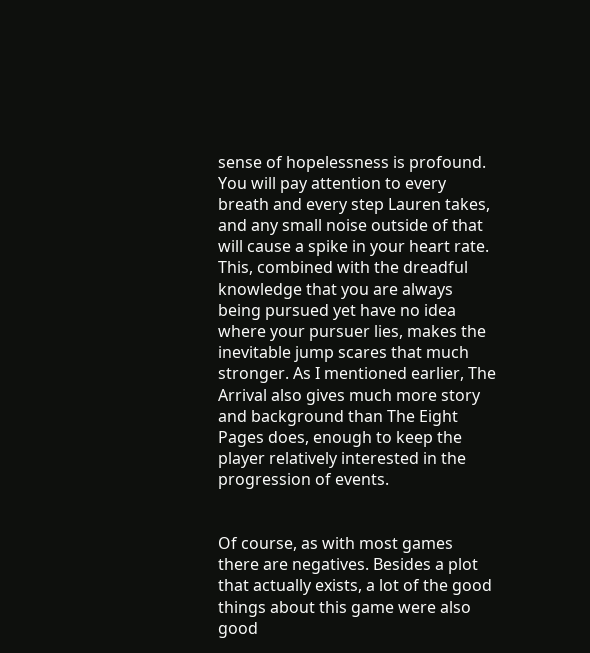sense of hopelessness is profound. You will pay attention to every breath and every step Lauren takes, and any small noise outside of that will cause a spike in your heart rate. This, combined with the dreadful knowledge that you are always being pursued yet have no idea where your pursuer lies, makes the inevitable jump scares that much stronger. As I mentioned earlier, The Arrival also gives much more story and background than The Eight Pages does, enough to keep the player relatively interested in the progression of events.


Of course, as with most games there are negatives. Besides a plot that actually exists, a lot of the good things about this game were also good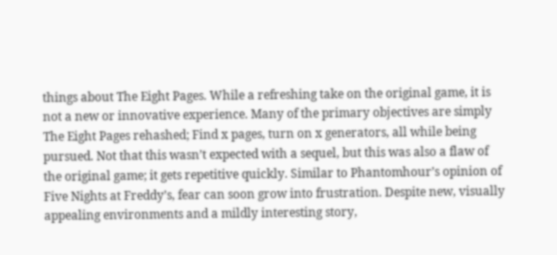things about The Eight Pages. While a refreshing take on the original game, it is not a new or innovative experience. Many of the primary objectives are simply The Eight Pages rehashed; Find x pages, turn on x generators, all while being pursued. Not that this wasn’t expected with a sequel, but this was also a flaw of the original game; it gets repetitive quickly. Similar to Phantomhour’s opinion of Five Nights at Freddy’s, fear can soon grow into frustration. Despite new, visually appealing environments and a mildly interesting story,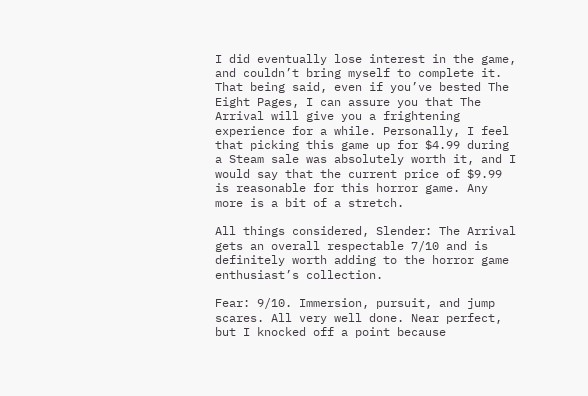I did eventually lose interest in the game, and couldn’t bring myself to complete it. That being said, even if you’ve bested The Eight Pages, I can assure you that The Arrival will give you a frightening experience for a while. Personally, I feel that picking this game up for $4.99 during a Steam sale was absolutely worth it, and I would say that the current price of $9.99 is reasonable for this horror game. Any more is a bit of a stretch.

All things considered, Slender: The Arrival gets an overall respectable 7/10 and is definitely worth adding to the horror game enthusiast’s collection.

Fear: 9/10. Immersion, pursuit, and jump scares. All very well done. Near perfect, but I knocked off a point because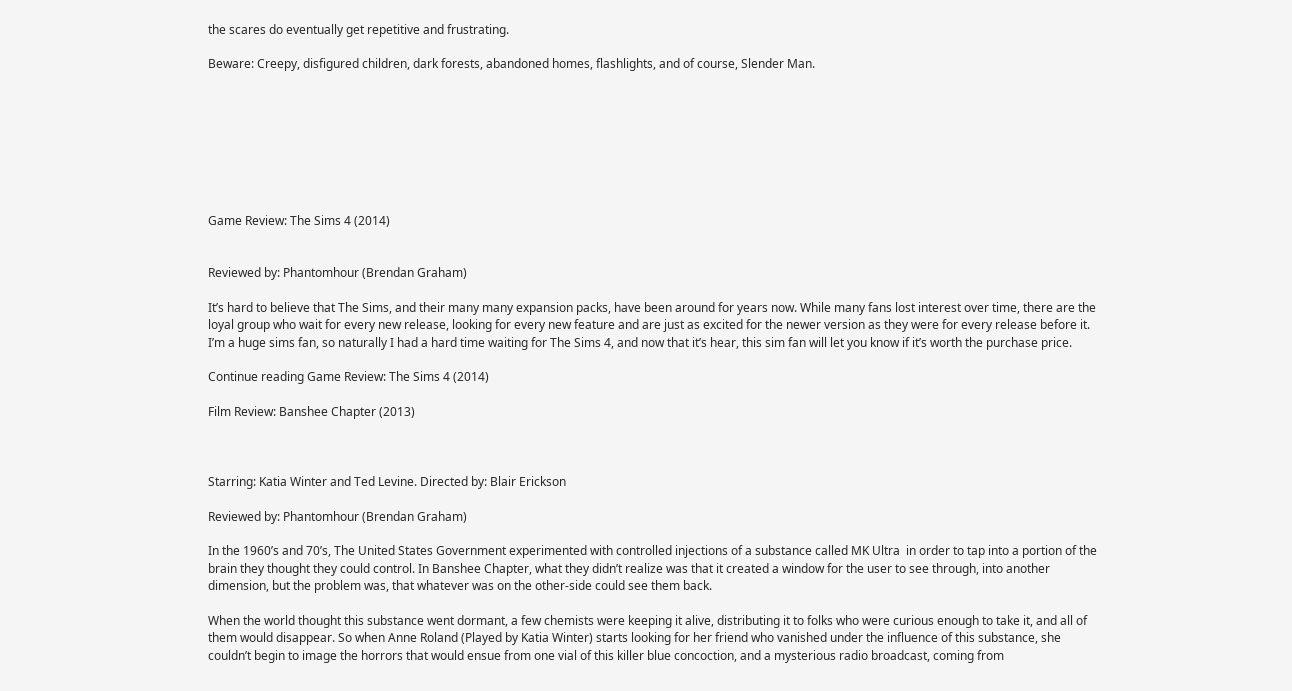the scares do eventually get repetitive and frustrating.

Beware: Creepy, disfigured children, dark forests, abandoned homes, flashlights, and of course, Slender Man.








Game Review: The Sims 4 (2014)


Reviewed by: Phantomhour (Brendan Graham)

It’s hard to believe that The Sims, and their many many expansion packs, have been around for years now. While many fans lost interest over time, there are the loyal group who wait for every new release, looking for every new feature and are just as excited for the newer version as they were for every release before it. I’m a huge sims fan, so naturally I had a hard time waiting for The Sims 4, and now that it’s hear, this sim fan will let you know if it’s worth the purchase price.

Continue reading Game Review: The Sims 4 (2014)

Film Review: Banshee Chapter (2013)



Starring: Katia Winter and Ted Levine. Directed by: Blair Erickson

Reviewed by: Phantomhour (Brendan Graham)

In the 1960’s and 70’s, The United States Government experimented with controlled injections of a substance called MK Ultra  in order to tap into a portion of the brain they thought they could control. In Banshee Chapter, what they didn’t realize was that it created a window for the user to see through, into another dimension, but the problem was, that whatever was on the other-side could see them back.

When the world thought this substance went dormant, a few chemists were keeping it alive, distributing it to folks who were curious enough to take it, and all of them would disappear. So when Anne Roland (Played by Katia Winter) starts looking for her friend who vanished under the influence of this substance, she couldn’t begin to image the horrors that would ensue from one vial of this killer blue concoction, and a mysterious radio broadcast, coming from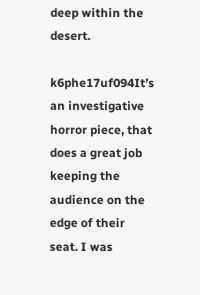deep within the desert.

k6phe17uf094It’s an investigative horror piece, that does a great job keeping the audience on the edge of their seat. I was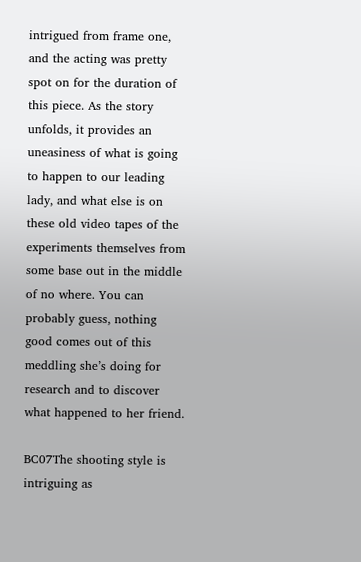intrigued from frame one, and the acting was pretty spot on for the duration of this piece. As the story unfolds, it provides an uneasiness of what is going to happen to our leading lady, and what else is on these old video tapes of the experiments themselves from some base out in the middle of no where. You can probably guess, nothing good comes out of this meddling she’s doing for research and to discover what happened to her friend.

BC07The shooting style is intriguing as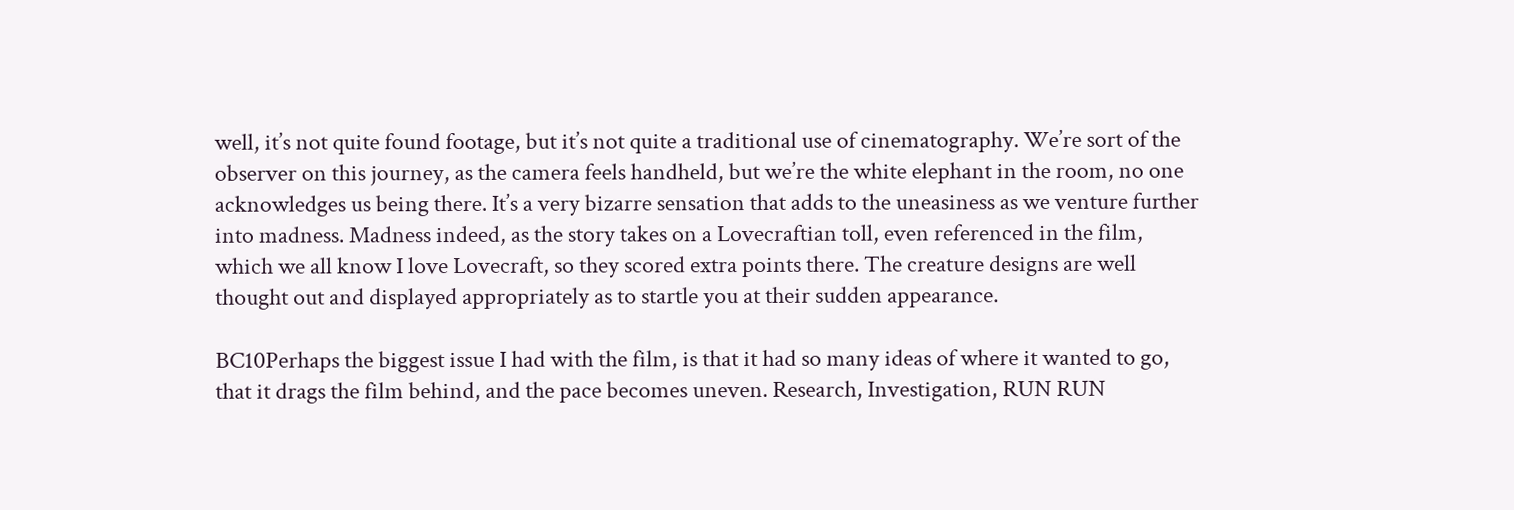well, it’s not quite found footage, but it’s not quite a traditional use of cinematography. We’re sort of the observer on this journey, as the camera feels handheld, but we’re the white elephant in the room, no one acknowledges us being there. It’s a very bizarre sensation that adds to the uneasiness as we venture further into madness. Madness indeed, as the story takes on a Lovecraftian toll, even referenced in the film, which we all know I love Lovecraft, so they scored extra points there. The creature designs are well thought out and displayed appropriately as to startle you at their sudden appearance.

BC10Perhaps the biggest issue I had with the film, is that it had so many ideas of where it wanted to go, that it drags the film behind, and the pace becomes uneven. Research, Investigation, RUN RUN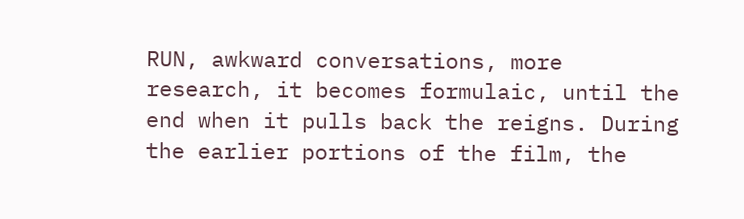RUN, awkward conversations, more research, it becomes formulaic, until the end when it pulls back the reigns. During the earlier portions of the film, the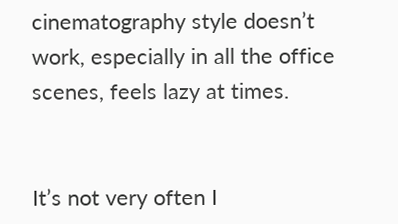cinematography style doesn’t work, especially in all the office scenes, feels lazy at times.


It’s not very often I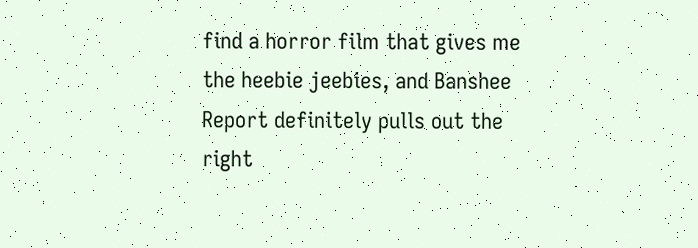find a horror film that gives me the heebie jeebies, and Banshee Report definitely pulls out the right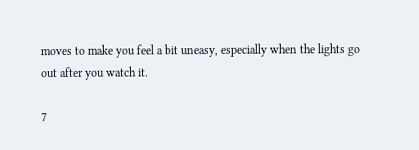moves to make you feel a bit uneasy, especially when the lights go out after you watch it.

7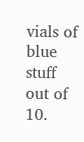vials of blue stuff out of 10.